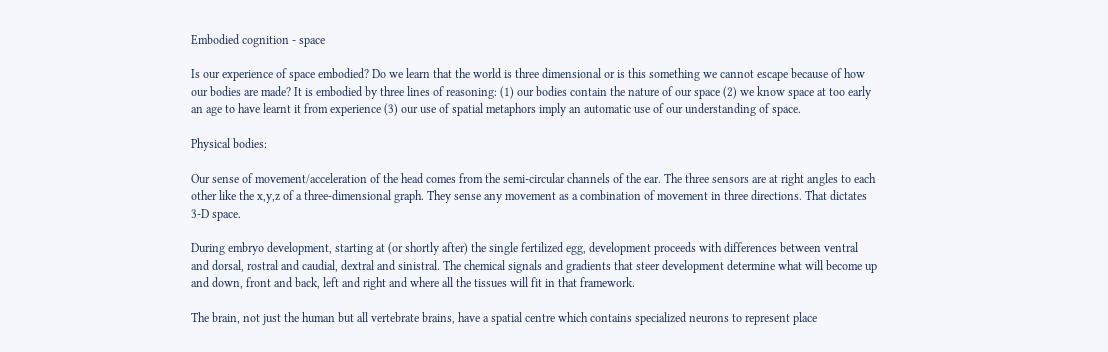Embodied cognition - space

Is our experience of space embodied? Do we learn that the world is three dimensional or is this something we cannot escape because of how our bodies are made? It is embodied by three lines of reasoning: (1) our bodies contain the nature of our space (2) we know space at too early an age to have learnt it from experience (3) our use of spatial metaphors imply an automatic use of our understanding of space.

Physical bodies:

Our sense of movement/acceleration of the head comes from the semi-circular channels of the ear. The three sensors are at right angles to each other like the x,y,z of a three-dimensional graph. They sense any movement as a combination of movement in three directions. That dictates 3-D space.

During embryo development, starting at (or shortly after) the single fertilized egg, development proceeds with differences between ventral and dorsal, rostral and caudial, dextral and sinistral. The chemical signals and gradients that steer development determine what will become up and down, front and back, left and right and where all the tissues will fit in that framework.

The brain, not just the human but all vertebrate brains, have a spatial centre which contains specialized neurons to represent place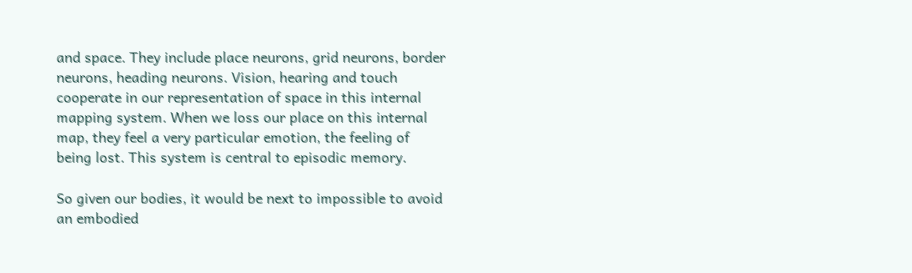and space. They include place neurons, grid neurons, border neurons, heading neurons. Vision, hearing and touch cooperate in our representation of space in this internal mapping system. When we loss our place on this internal map, they feel a very particular emotion, the feeling of being lost. This system is central to episodic memory.

So given our bodies, it would be next to impossible to avoid an embodied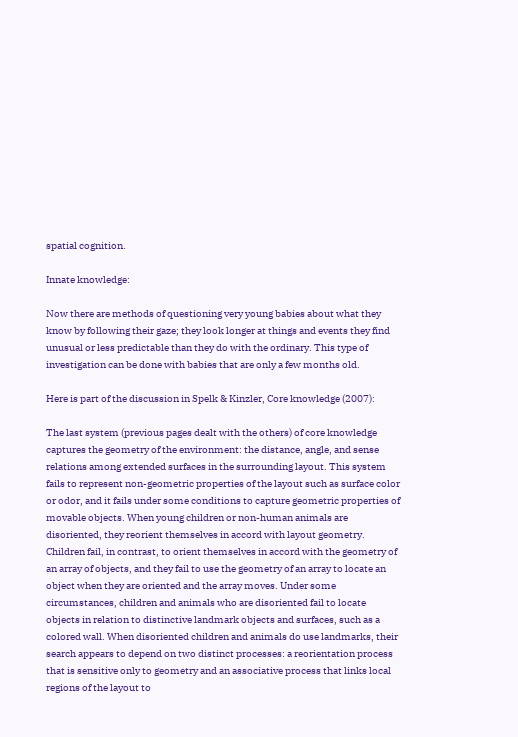spatial cognition.

Innate knowledge:

Now there are methods of questioning very young babies about what they know by following their gaze; they look longer at things and events they find unusual or less predictable than they do with the ordinary. This type of investigation can be done with babies that are only a few months old.

Here is part of the discussion in Spelk & Kinzler, Core knowledge (2007):

The last system (previous pages dealt with the others) of core knowledge captures the geometry of the environment: the distance, angle, and sense relations among extended surfaces in the surrounding layout. This system fails to represent non-geometric properties of the layout such as surface color or odor, and it fails under some conditions to capture geometric properties of movable objects. When young children or non-human animals are disoriented, they reorient themselves in accord with layout geometry. Children fail, in contrast, to orient themselves in accord with the geometry of an array of objects, and they fail to use the geometry of an array to locate an object when they are oriented and the array moves. Under some circumstances, children and animals who are disoriented fail to locate objects in relation to distinctive landmark objects and surfaces, such as a colored wall. When disoriented children and animals do use landmarks, their search appears to depend on two distinct processes: a reorientation process that is sensitive only to geometry and an associative process that links local regions of the layout to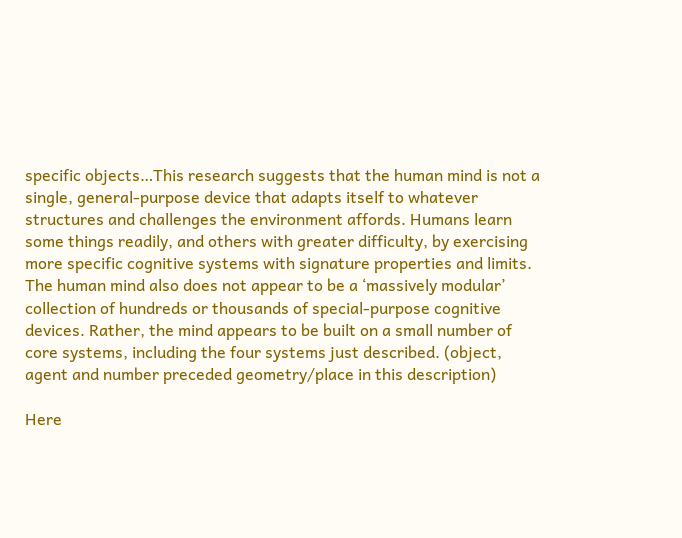specific objects…This research suggests that the human mind is not a single, general-purpose device that adapts itself to whatever structures and challenges the environment affords. Humans learn some things readily, and others with greater difficulty, by exercising more specific cognitive systems with signature properties and limits. The human mind also does not appear to be a ‘massively modular’ collection of hundreds or thousands of special-purpose cognitive devices. Rather, the mind appears to be built on a small number of core systems, including the four systems just described. (object, agent and number preceded geometry/place in this description)

Here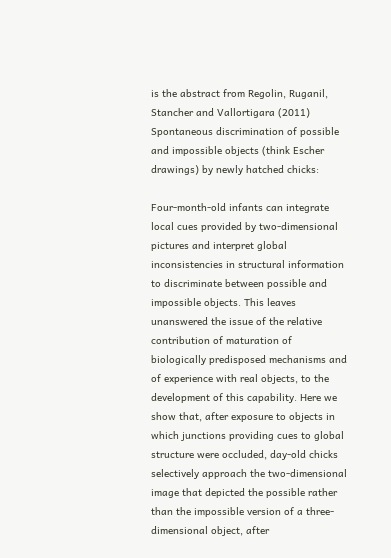is the abstract from Regolin, Ruganil, Stancher and Vallortigara (2011) Spontaneous discrimination of possible and impossible objects (think Escher drawings) by newly hatched chicks:

Four-month-old infants can integrate local cues provided by two-dimensional pictures and interpret global inconsistencies in structural information to discriminate between possible and impossible objects. This leaves unanswered the issue of the relative contribution of maturation of biologically predisposed mechanisms and of experience with real objects, to the development of this capability. Here we show that, after exposure to objects in which junctions providing cues to global structure were occluded, day-old chicks selectively approach the two-dimensional image that depicted the possible rather than the impossible version of a three-dimensional object, after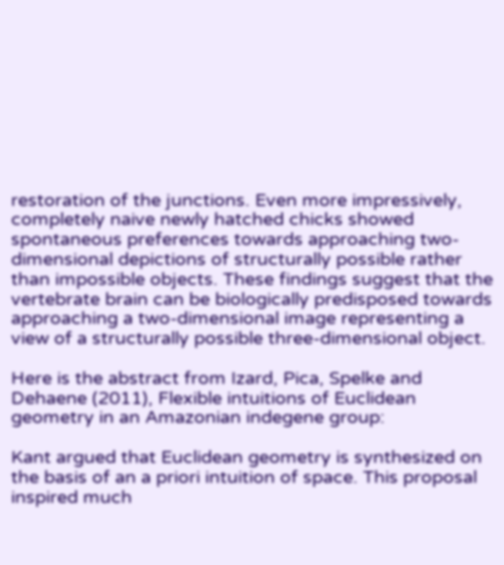restoration of the junctions. Even more impressively, completely naive newly hatched chicks showed spontaneous preferences towards approaching two-dimensional depictions of structurally possible rather than impossible objects. These findings suggest that the vertebrate brain can be biologically predisposed towards approaching a two-dimensional image representing a view of a structurally possible three-dimensional object.

Here is the abstract from Izard, Pica, Spelke and Dehaene (2011), Flexible intuitions of Euclidean geometry in an Amazonian indegene group:

Kant argued that Euclidean geometry is synthesized on the basis of an a priori intuition of space. This proposal inspired much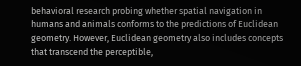behavioral research probing whether spatial navigation in humans and animals conforms to the predictions of Euclidean geometry. However, Euclidean geometry also includes concepts that transcend the perceptible,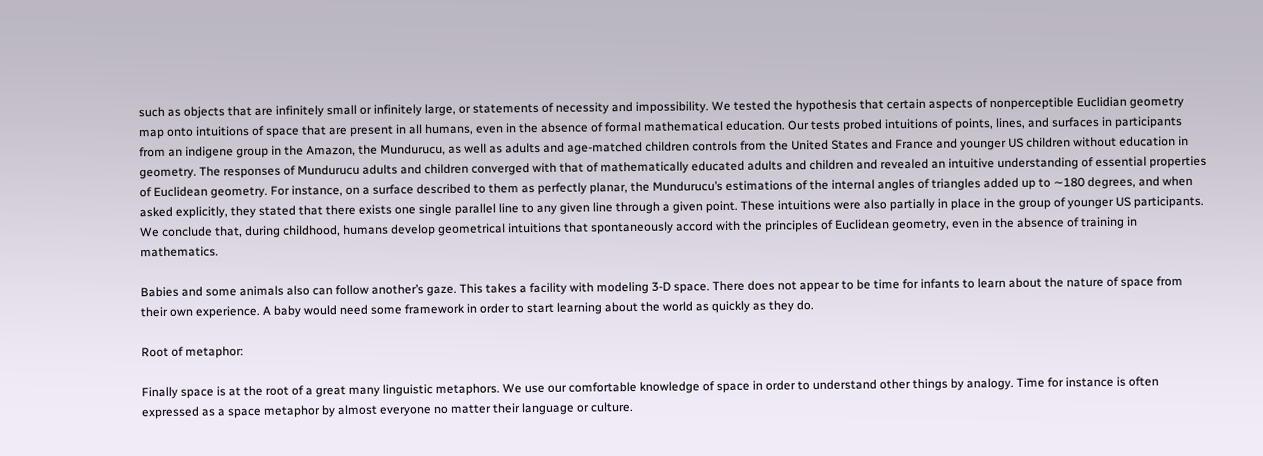such as objects that are infinitely small or infinitely large, or statements of necessity and impossibility. We tested the hypothesis that certain aspects of nonperceptible Euclidian geometry map onto intuitions of space that are present in all humans, even in the absence of formal mathematical education. Our tests probed intuitions of points, lines, and surfaces in participants from an indigene group in the Amazon, the Mundurucu, as well as adults and age-matched children controls from the United States and France and younger US children without education in geometry. The responses of Mundurucu adults and children converged with that of mathematically educated adults and children and revealed an intuitive understanding of essential properties of Euclidean geometry. For instance, on a surface described to them as perfectly planar, the Mundurucu’s estimations of the internal angles of triangles added up to ∼180 degrees, and when asked explicitly, they stated that there exists one single parallel line to any given line through a given point. These intuitions were also partially in place in the group of younger US participants. We conclude that, during childhood, humans develop geometrical intuitions that spontaneously accord with the principles of Euclidean geometry, even in the absence of training in mathematics.

Babies and some animals also can follow another’s gaze. This takes a facility with modeling 3-D space. There does not appear to be time for infants to learn about the nature of space from their own experience. A baby would need some framework in order to start learning about the world as quickly as they do.

Root of metaphor:

Finally space is at the root of a great many linguistic metaphors. We use our comfortable knowledge of space in order to understand other things by analogy. Time for instance is often expressed as a space metaphor by almost everyone no matter their language or culture.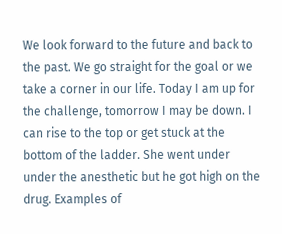We look forward to the future and back to the past. We go straight for the goal or we take a corner in our life. Today I am up for the challenge, tomorrow I may be down. I can rise to the top or get stuck at the bottom of the ladder. She went under under the anesthetic but he got high on the drug. Examples of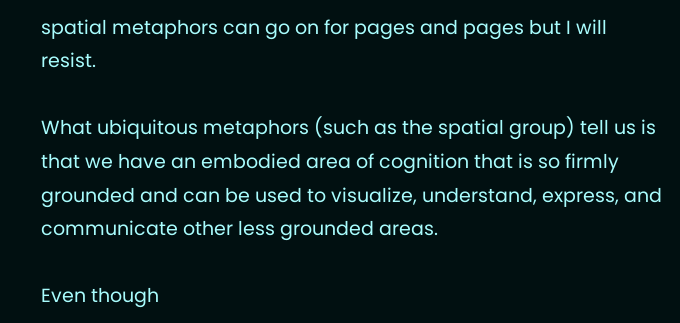spatial metaphors can go on for pages and pages but I will resist.

What ubiquitous metaphors (such as the spatial group) tell us is that we have an embodied area of cognition that is so firmly grounded and can be used to visualize, understand, express, and communicate other less grounded areas.

Even though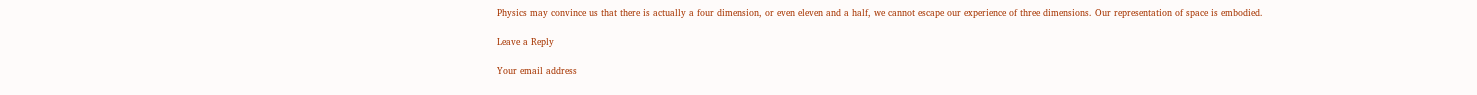Physics may convince us that there is actually a four dimension, or even eleven and a half, we cannot escape our experience of three dimensions. Our representation of space is embodied.

Leave a Reply

Your email address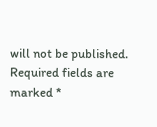will not be published. Required fields are marked *